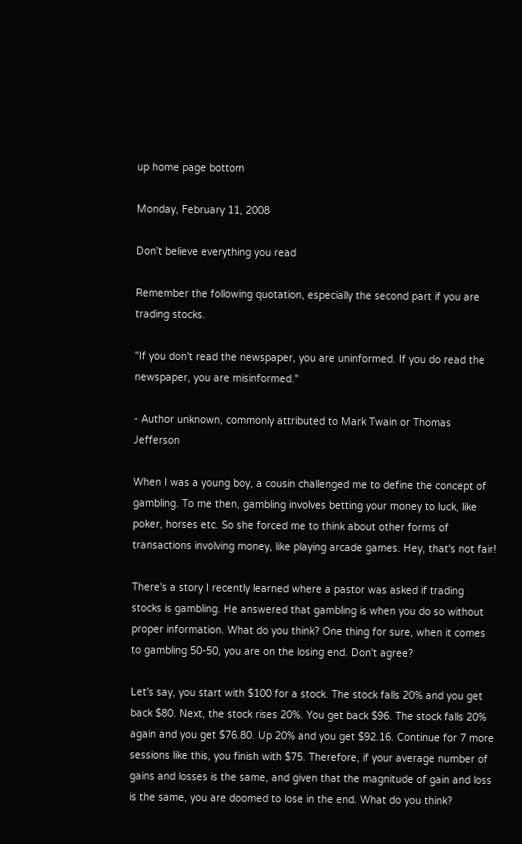up home page bottom

Monday, February 11, 2008

Don't believe everything you read

Remember the following quotation, especially the second part if you are trading stocks.

"If you don't read the newspaper, you are uninformed. If you do read the newspaper, you are misinformed."

- Author unknown, commonly attributed to Mark Twain or Thomas Jefferson

When I was a young boy, a cousin challenged me to define the concept of gambling. To me then, gambling involves betting your money to luck, like poker, horses etc. So she forced me to think about other forms of transactions involving money, like playing arcade games. Hey, that's not fair!

There's a story I recently learned where a pastor was asked if trading stocks is gambling. He answered that gambling is when you do so without proper information. What do you think? One thing for sure, when it comes to gambling 50-50, you are on the losing end. Don't agree?

Let's say, you start with $100 for a stock. The stock falls 20% and you get back $80. Next, the stock rises 20%. You get back $96. The stock falls 20% again and you get $76.80. Up 20% and you get $92.16. Continue for 7 more sessions like this, you finish with $75. Therefore, if your average number of gains and losses is the same, and given that the magnitude of gain and loss is the same, you are doomed to lose in the end. What do you think?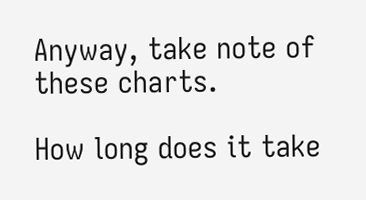Anyway, take note of these charts.

How long does it take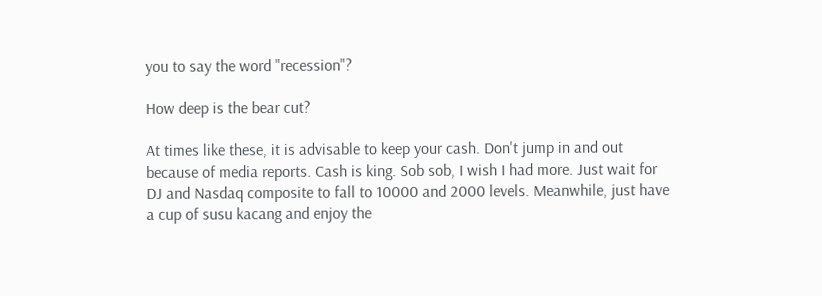you to say the word "recession"?

How deep is the bear cut?

At times like these, it is advisable to keep your cash. Don't jump in and out because of media reports. Cash is king. Sob sob, I wish I had more. Just wait for DJ and Nasdaq composite to fall to 10000 and 2000 levels. Meanwhile, just have a cup of susu kacang and enjoy the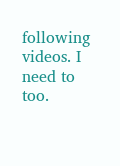following videos. I need to too.